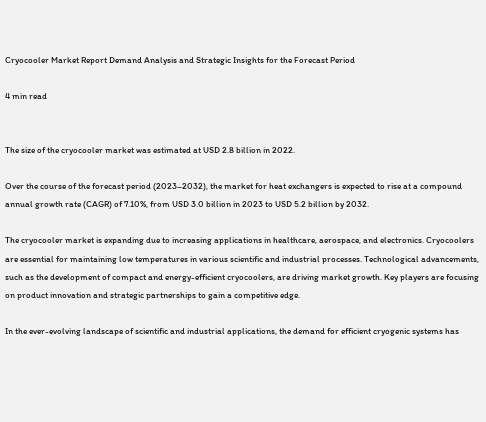Cryocooler Market Report Demand Analysis and Strategic Insights for the Forecast Period

4 min read


The size of the cryocooler market was estimated at USD 2.8 billion in 2022.

Over the course of the forecast period (2023–2032), the market for heat exchangers is expected to rise at a compound annual growth rate (CAGR) of 7.10%, from USD 3.0 billion in 2023 to USD 5.2 billion by 2032.

The cryocooler market is expanding due to increasing applications in healthcare, aerospace, and electronics. Cryocoolers are essential for maintaining low temperatures in various scientific and industrial processes. Technological advancements, such as the development of compact and energy-efficient cryocoolers, are driving market growth. Key players are focusing on product innovation and strategic partnerships to gain a competitive edge.

In the ever-evolving landscape of scientific and industrial applications, the demand for efficient cryogenic systems has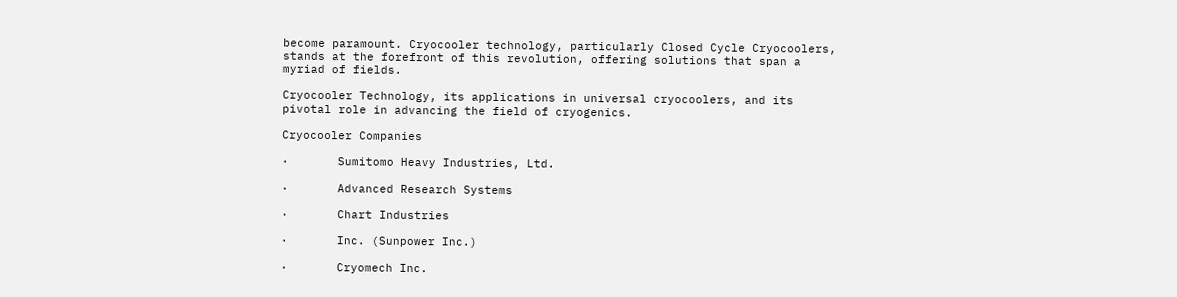become paramount. Cryocooler technology, particularly Closed Cycle Cryocoolers, stands at the forefront of this revolution, offering solutions that span a myriad of fields.

Cryocooler Technology, its applications in universal cryocoolers, and its pivotal role in advancing the field of cryogenics.

Cryocooler Companies

·       Sumitomo Heavy Industries, Ltd.

·       Advanced Research Systems

·       Chart Industries

·       Inc. (Sunpower Inc.)

·       Cryomech Inc.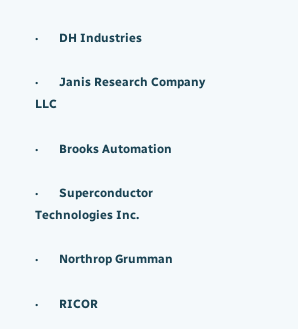·       DH Industries

·       Janis Research Company LLC

·       Brooks Automation

·       Superconductor Technologies Inc.

·       Northrop Grumman

·       RICOR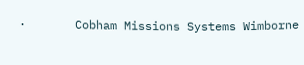·       Cobham Missions Systems Wimborne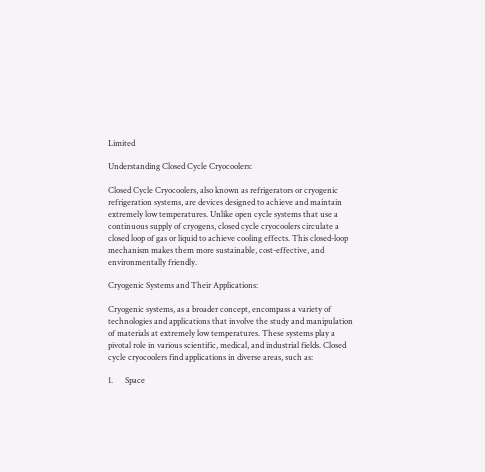Limited

Understanding Closed Cycle Cryocoolers:

Closed Cycle Cryocoolers, also known as refrigerators or cryogenic refrigeration systems, are devices designed to achieve and maintain extremely low temperatures. Unlike open cycle systems that use a continuous supply of cryogens, closed cycle cryocoolers circulate a closed loop of gas or liquid to achieve cooling effects. This closed-loop mechanism makes them more sustainable, cost-effective, and environmentally friendly.

Cryogenic Systems and Their Applications:

Cryogenic systems, as a broader concept, encompass a variety of technologies and applications that involve the study and manipulation of materials at extremely low temperatures. These systems play a pivotal role in various scientific, medical, and industrial fields. Closed cycle cryocoolers find applications in diverse areas, such as:

1.      Space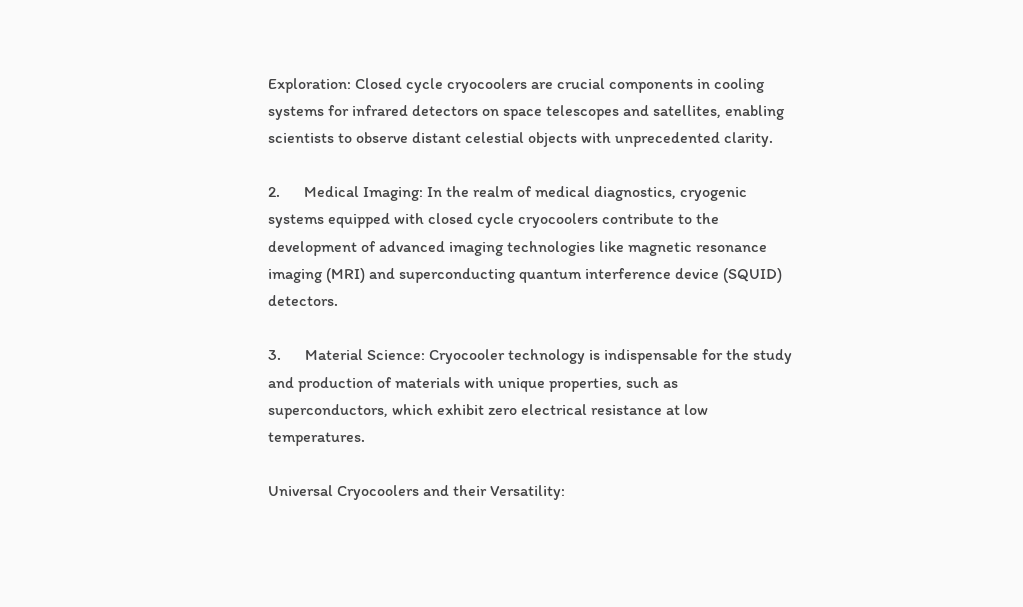Exploration: Closed cycle cryocoolers are crucial components in cooling systems for infrared detectors on space telescopes and satellites, enabling scientists to observe distant celestial objects with unprecedented clarity.

2.      Medical Imaging: In the realm of medical diagnostics, cryogenic systems equipped with closed cycle cryocoolers contribute to the development of advanced imaging technologies like magnetic resonance imaging (MRI) and superconducting quantum interference device (SQUID) detectors.

3.      Material Science: Cryocooler technology is indispensable for the study and production of materials with unique properties, such as superconductors, which exhibit zero electrical resistance at low temperatures.

Universal Cryocoolers and their Versatility: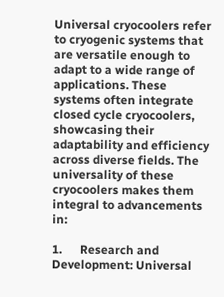Universal cryocoolers refer to cryogenic systems that are versatile enough to adapt to a wide range of applications. These systems often integrate closed cycle cryocoolers, showcasing their adaptability and efficiency across diverse fields. The universality of these cryocoolers makes them integral to advancements in:

1.      Research and Development: Universal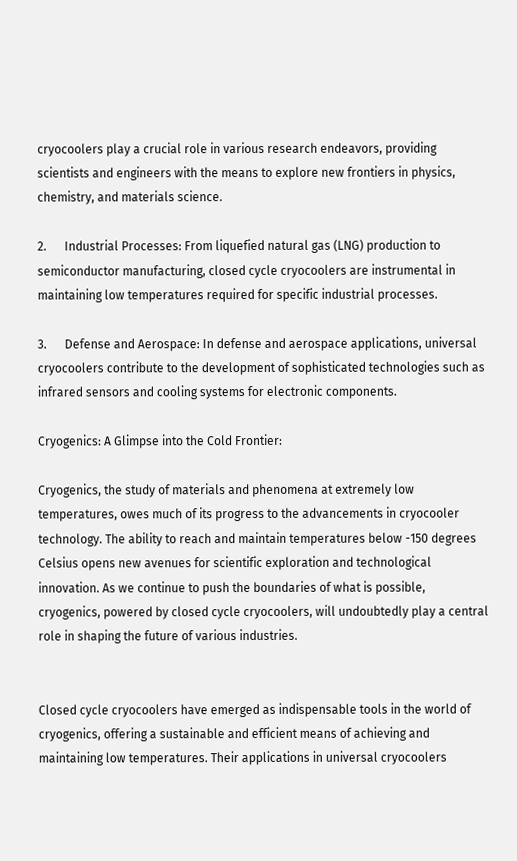cryocoolers play a crucial role in various research endeavors, providing scientists and engineers with the means to explore new frontiers in physics, chemistry, and materials science.

2.      Industrial Processes: From liquefied natural gas (LNG) production to semiconductor manufacturing, closed cycle cryocoolers are instrumental in maintaining low temperatures required for specific industrial processes.

3.      Defense and Aerospace: In defense and aerospace applications, universal cryocoolers contribute to the development of sophisticated technologies such as infrared sensors and cooling systems for electronic components.

Cryogenics: A Glimpse into the Cold Frontier:

Cryogenics, the study of materials and phenomena at extremely low temperatures, owes much of its progress to the advancements in cryocooler technology. The ability to reach and maintain temperatures below -150 degrees Celsius opens new avenues for scientific exploration and technological innovation. As we continue to push the boundaries of what is possible, cryogenics, powered by closed cycle cryocoolers, will undoubtedly play a central role in shaping the future of various industries.


Closed cycle cryocoolers have emerged as indispensable tools in the world of cryogenics, offering a sustainable and efficient means of achieving and maintaining low temperatures. Their applications in universal cryocoolers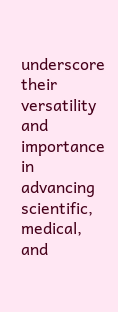underscore their versatility and importance in advancing scientific, medical, and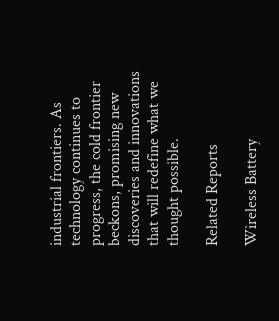industrial frontiers. As technology continues to progress, the cold frontier beckons, promising new discoveries and innovations that will redefine what we thought possible.

Related Reports

Wireless Battery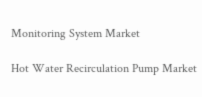Monitoring System Market

Hot Water Recirculation Pump Market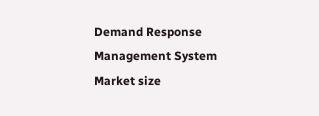Demand Response Management System Market size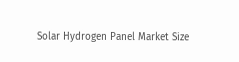Solar Hydrogen Panel Market Size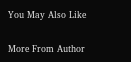You May Also Like

More From Author